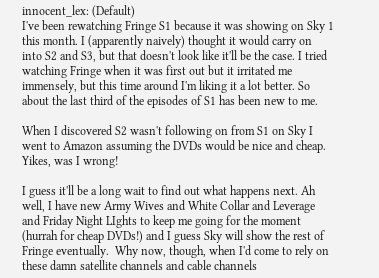innocent_lex: (Default)
I've been rewatching Fringe S1 because it was showing on Sky 1 this month. I (apparently naively) thought it would carry on into S2 and S3, but that doesn't look like it'll be the case. I tried watching Fringe when it was first out but it irritated me immensely, but this time around I'm liking it a lot better. So about the last third of the episodes of S1 has been new to me.

When I discovered S2 wasn't following on from S1 on Sky I went to Amazon assuming the DVDs would be nice and cheap. Yikes, was I wrong!

I guess it'll be a long wait to find out what happens next. Ah well, I have new Army Wives and White Collar and Leverage and Friday Night LIghts to keep me going for the moment (hurrah for cheap DVDs!) and I guess Sky will show the rest of Fringe eventually.  Why now, though, when I'd come to rely on these damn satellite channels and cable channels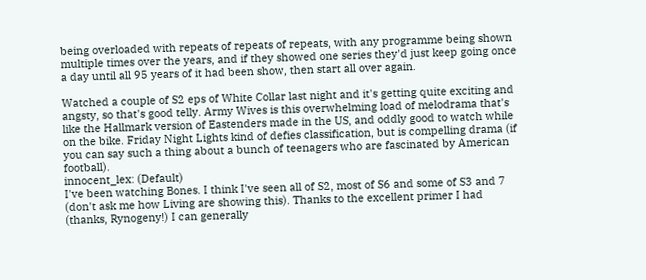being overloaded with repeats of repeats of repeats, with any programme being shown multiple times over the years, and if they showed one series they'd just keep going once a day until all 95 years of it had been show, then start all over again.

Watched a couple of S2 eps of White Collar last night and it's getting quite exciting and angsty, so that's good telly. Army Wives is this overwhelming load of melodrama that's like the Hallmark version of Eastenders made in the US, and oddly good to watch while on the bike. Friday Night Lights kind of defies classification, but is compelling drama (if you can say such a thing about a bunch of teenagers who are fascinated by American football).
innocent_lex: (Default)
I've been watching Bones. I think I've seen all of S2, most of S6 and some of S3 and 7 (don't ask me how Living are showing this). Thanks to the excellent primer I had (thanks, Rynogeny!) I can generally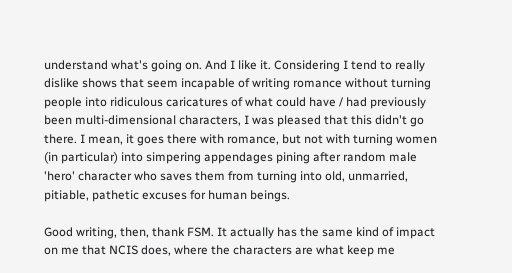understand what's going on. And I like it. Considering I tend to really dislike shows that seem incapable of writing romance without turning people into ridiculous caricatures of what could have / had previously been multi-dimensional characters, I was pleased that this didn't go there. I mean, it goes there with romance, but not with turning women (in particular) into simpering appendages pining after random male 'hero' character who saves them from turning into old, unmarried, pitiable, pathetic excuses for human beings.

Good writing, then, thank FSM. It actually has the same kind of impact on me that NCIS does, where the characters are what keep me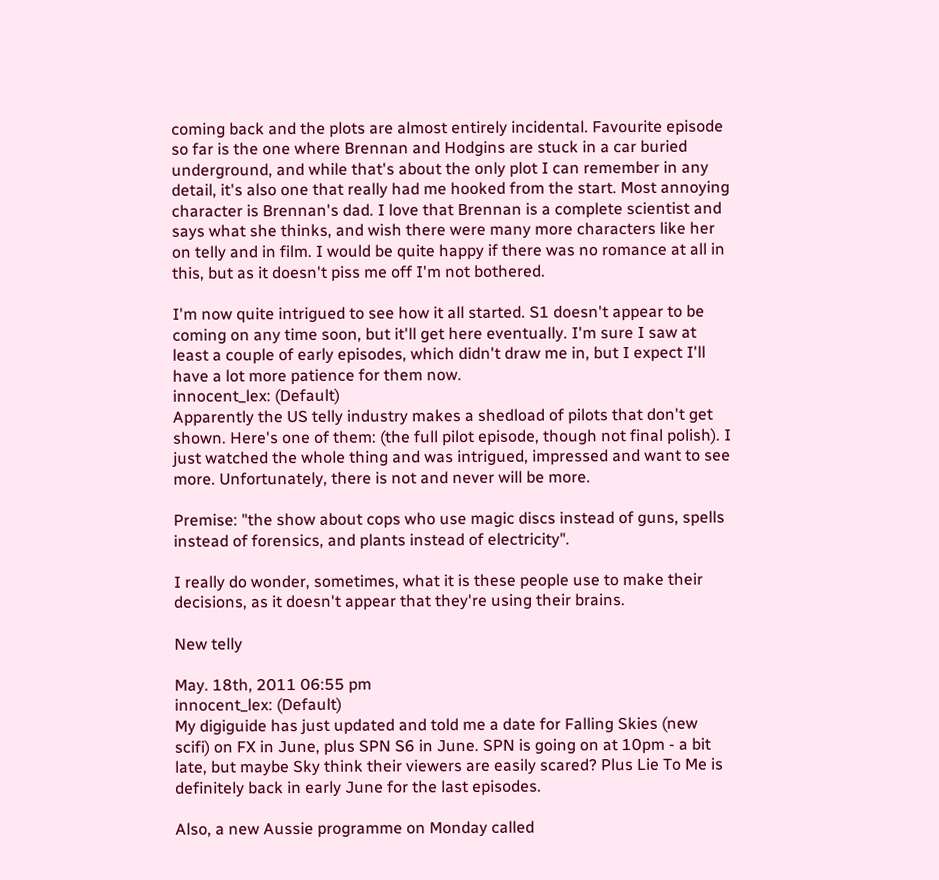coming back and the plots are almost entirely incidental. Favourite episode so far is the one where Brennan and Hodgins are stuck in a car buried underground, and while that's about the only plot I can remember in any detail, it's also one that really had me hooked from the start. Most annoying character is Brennan's dad. I love that Brennan is a complete scientist and says what she thinks, and wish there were many more characters like her on telly and in film. I would be quite happy if there was no romance at all in this, but as it doesn't piss me off I'm not bothered.

I'm now quite intrigued to see how it all started. S1 doesn't appear to be coming on any time soon, but it'll get here eventually. I'm sure I saw at least a couple of early episodes, which didn't draw me in, but I expect I'll have a lot more patience for them now.
innocent_lex: (Default)
Apparently the US telly industry makes a shedload of pilots that don't get shown. Here's one of them: (the full pilot episode, though not final polish). I just watched the whole thing and was intrigued, impressed and want to see more. Unfortunately, there is not and never will be more.

Premise: "the show about cops who use magic discs instead of guns, spells instead of forensics, and plants instead of electricity".

I really do wonder, sometimes, what it is these people use to make their decisions, as it doesn't appear that they're using their brains.

New telly

May. 18th, 2011 06:55 pm
innocent_lex: (Default)
My digiguide has just updated and told me a date for Falling Skies (new scifi) on FX in June, plus SPN S6 in June. SPN is going on at 10pm - a bit late, but maybe Sky think their viewers are easily scared? Plus Lie To Me is definitely back in early June for the last episodes.

Also, a new Aussie programme on Monday called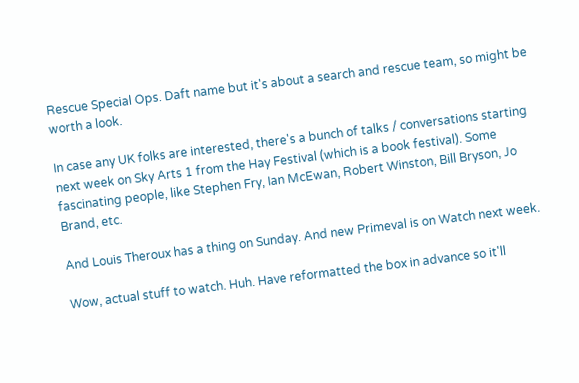Rescue Special Ops. Daft name but it's about a search and rescue team, so might be worth a look.

In case any UK folks are interested, there's a bunch of talks / conversations starting next week on Sky Arts 1 from the Hay Festival (which is a book festival). Some fascinating people, like Stephen Fry, Ian McEwan, Robert Winston, Bill Bryson, Jo Brand, etc.

And Louis Theroux has a thing on Sunday. And new Primeval is on Watch next week.

Wow, actual stuff to watch. Huh. Have reformatted the box in advance so it'll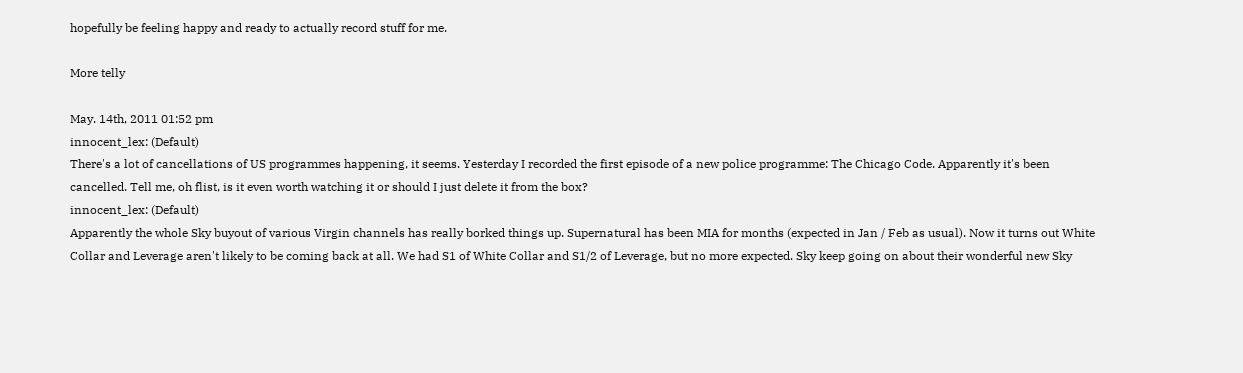hopefully be feeling happy and ready to actually record stuff for me.

More telly

May. 14th, 2011 01:52 pm
innocent_lex: (Default)
There's a lot of cancellations of US programmes happening, it seems. Yesterday I recorded the first episode of a new police programme: The Chicago Code. Apparently it's been cancelled. Tell me, oh flist, is it even worth watching it or should I just delete it from the box?
innocent_lex: (Default)
Apparently the whole Sky buyout of various Virgin channels has really borked things up. Supernatural has been MIA for months (expected in Jan / Feb as usual). Now it turns out White Collar and Leverage aren't likely to be coming back at all. We had S1 of White Collar and S1/2 of Leverage, but no more expected. Sky keep going on about their wonderful new Sky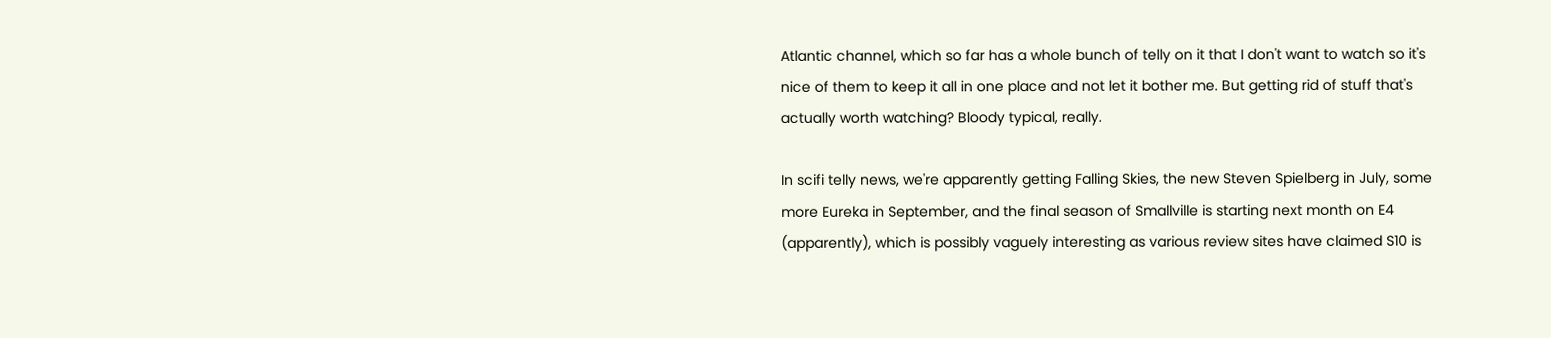Atlantic channel, which so far has a whole bunch of telly on it that I don't want to watch so it's nice of them to keep it all in one place and not let it bother me. But getting rid of stuff that's actually worth watching? Bloody typical, really.

In scifi telly news, we're apparently getting Falling Skies, the new Steven Spielberg in July, some more Eureka in September, and the final season of Smallville is starting next month on E4 (apparently), which is possibly vaguely interesting as various review sites have claimed S10 is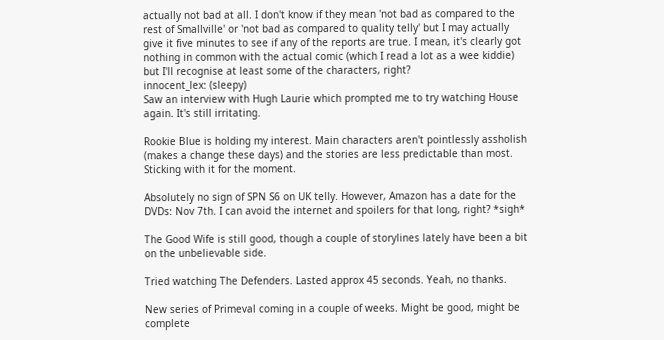actually not bad at all. I don't know if they mean 'not bad as compared to the rest of Smallville' or 'not bad as compared to quality telly' but I may actually give it five minutes to see if any of the reports are true. I mean, it's clearly got nothing in common with the actual comic (which I read a lot as a wee kiddie) but I'll recognise at least some of the characters, right?
innocent_lex: (sleepy)
Saw an interview with Hugh Laurie which prompted me to try watching House again. It's still irritating.

Rookie Blue is holding my interest. Main characters aren't pointlessly assholish (makes a change these days) and the stories are less predictable than most. Sticking with it for the moment.

Absolutely no sign of SPN S6 on UK telly. However, Amazon has a date for the DVDs: Nov 7th. I can avoid the internet and spoilers for that long, right? *sigh*

The Good Wife is still good, though a couple of storylines lately have been a bit on the unbelievable side.

Tried watching The Defenders. Lasted approx 45 seconds. Yeah, no thanks.

New series of Primeval coming in a couple of weeks. Might be good, might be complete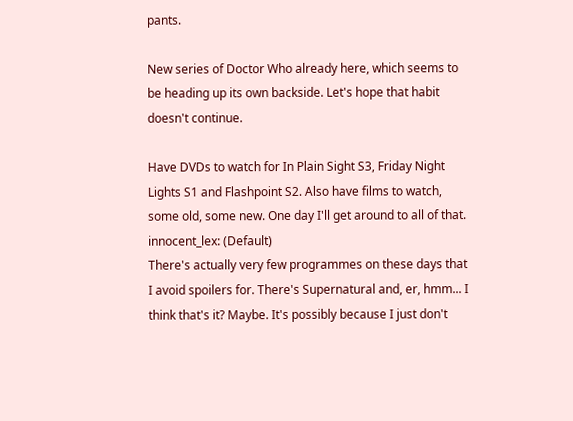pants.

New series of Doctor Who already here, which seems to be heading up its own backside. Let's hope that habit doesn't continue.

Have DVDs to watch for In Plain Sight S3, Friday Night Lights S1 and Flashpoint S2. Also have films to watch, some old, some new. One day I'll get around to all of that.
innocent_lex: (Default)
There's actually very few programmes on these days that I avoid spoilers for. There's Supernatural and, er, hmm... I think that's it? Maybe. It's possibly because I just don't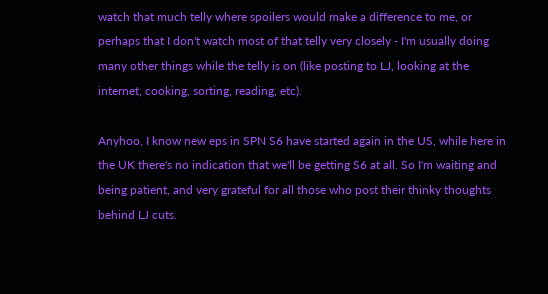watch that much telly where spoilers would make a difference to me, or perhaps that I don't watch most of that telly very closely - I'm usually doing many other things while the telly is on (like posting to LJ, looking at the internet, cooking, sorting, reading, etc).

Anyhoo, I know new eps in SPN S6 have started again in the US, while here in the UK there's no indication that we'll be getting S6 at all. So I'm waiting and being patient, and very grateful for all those who post their thinky thoughts behind LJ cuts.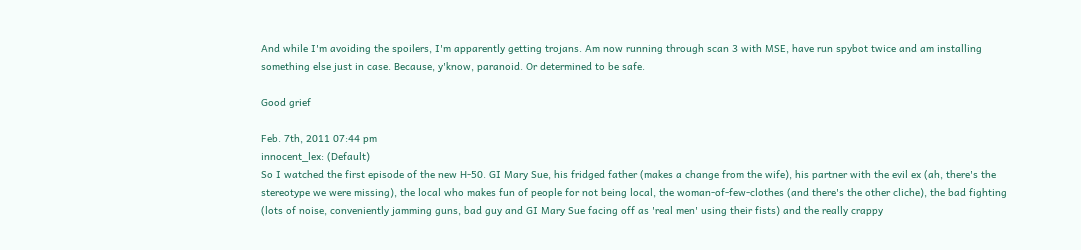And while I'm avoiding the spoilers, I'm apparently getting trojans. Am now running through scan 3 with MSE, have run spybot twice and am installing something else just in case. Because, y'know, paranoid. Or determined to be safe.

Good grief

Feb. 7th, 2011 07:44 pm
innocent_lex: (Default)
So I watched the first episode of the new H-50. GI Mary Sue, his fridged father (makes a change from the wife), his partner with the evil ex (ah, there's the stereotype we were missing), the local who makes fun of people for not being local, the woman-of-few-clothes (and there's the other cliche), the bad fighting (lots of noise, conveniently jamming guns, bad guy and GI Mary Sue facing off as 'real men' using their fists) and the really crappy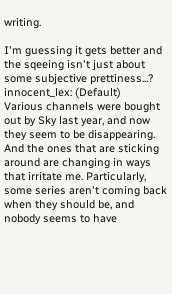writing.

I'm guessing it gets better and the sqeeing isn't just about some subjective prettiness...?
innocent_lex: (Default)
Various channels were bought out by Sky last year, and now they seem to be disappearing. And the ones that are sticking around are changing in ways that irritate me. Particularly, some series aren't coming back when they should be, and nobody seems to have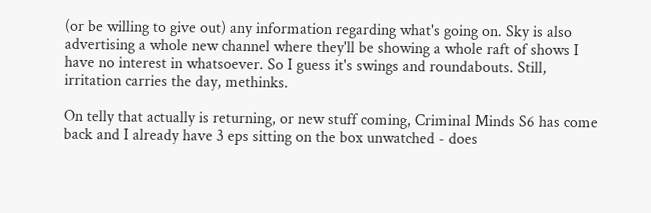(or be willing to give out) any information regarding what's going on. Sky is also advertising a whole new channel where they'll be showing a whole raft of shows I have no interest in whatsoever. So I guess it's swings and roundabouts. Still, irritation carries the day, methinks.

On telly that actually is returning, or new stuff coming, Criminal Minds S6 has come back and I already have 3 eps sitting on the box unwatched - does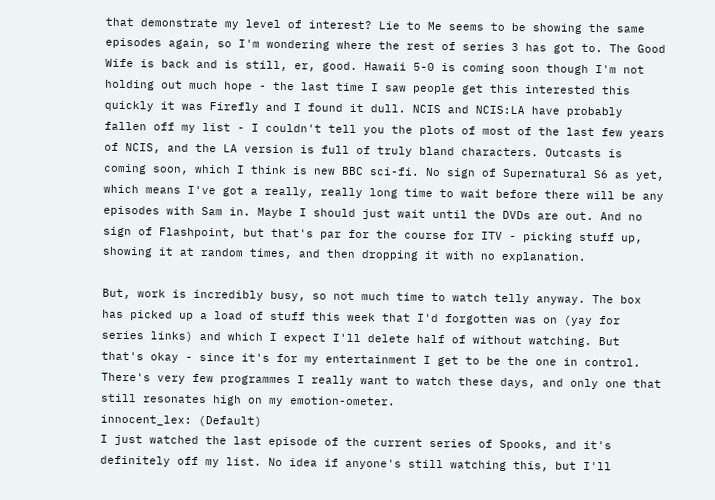that demonstrate my level of interest? Lie to Me seems to be showing the same episodes again, so I'm wondering where the rest of series 3 has got to. The Good Wife is back and is still, er, good. Hawaii 5-0 is coming soon though I'm not holding out much hope - the last time I saw people get this interested this quickly it was Firefly and I found it dull. NCIS and NCIS:LA have probably fallen off my list - I couldn't tell you the plots of most of the last few years of NCIS, and the LA version is full of truly bland characters. Outcasts is coming soon, which I think is new BBC sci-fi. No sign of Supernatural S6 as yet, which means I've got a really, really long time to wait before there will be any episodes with Sam in. Maybe I should just wait until the DVDs are out. And no sign of Flashpoint, but that's par for the course for ITV - picking stuff up, showing it at random times, and then dropping it with no explanation.

But, work is incredibly busy, so not much time to watch telly anyway. The box has picked up a load of stuff this week that I'd forgotten was on (yay for series links) and which I expect I'll delete half of without watching. But that's okay - since it's for my entertainment I get to be the one in control. There's very few programmes I really want to watch these days, and only one that still resonates high on my emotion-ometer.
innocent_lex: (Default)
I just watched the last episode of the current series of Spooks, and it's definitely off my list. No idea if anyone's still watching this, but I'll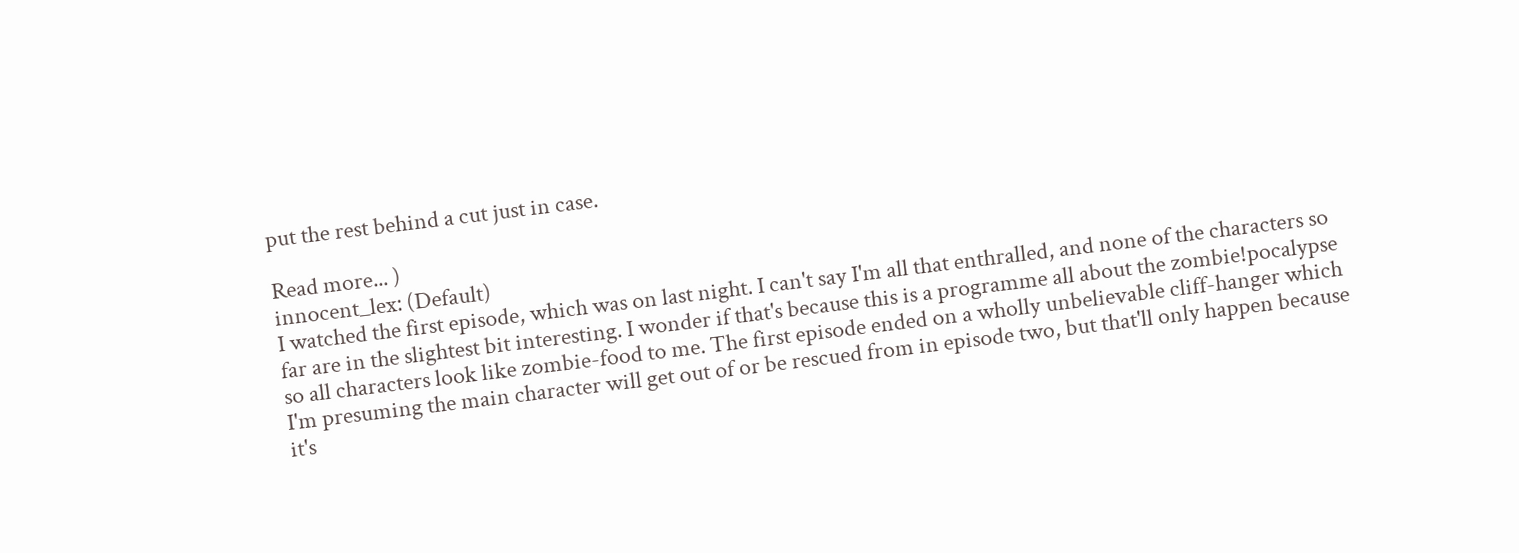put the rest behind a cut just in case.

Read more... )
innocent_lex: (Default)
I watched the first episode, which was on last night. I can't say I'm all that enthralled, and none of the characters so far are in the slightest bit interesting. I wonder if that's because this is a programme all about the zombie!pocalypse so all characters look like zombie-food to me. The first episode ended on a wholly unbelievable cliff-hanger which I'm presuming the main character will get out of or be rescued from in episode two, but that'll only happen because it's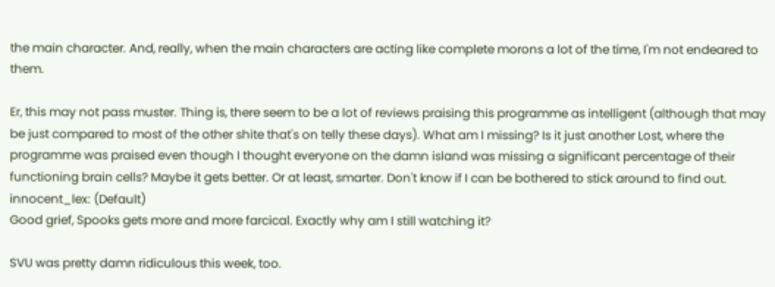the main character. And, really, when the main characters are acting like complete morons a lot of the time, I'm not endeared to them.

Er, this may not pass muster. Thing is, there seem to be a lot of reviews praising this programme as intelligent (although that may be just compared to most of the other shite that's on telly these days). What am I missing? Is it just another Lost, where the programme was praised even though I thought everyone on the damn island was missing a significant percentage of their functioning brain cells? Maybe it gets better. Or at least, smarter. Don't know if I can be bothered to stick around to find out.
innocent_lex: (Default)
Good grief, Spooks gets more and more farcical. Exactly why am I still watching it?

SVU was pretty damn ridiculous this week, too.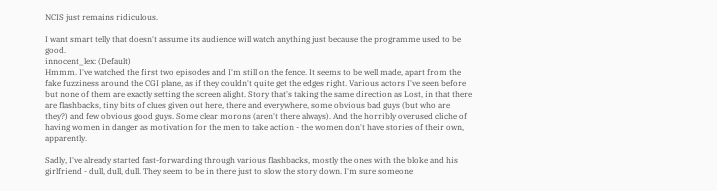NCIS just remains ridiculous.

I want smart telly that doesn't assume its audience will watch anything just because the programme used to be good.
innocent_lex: (Default)
Hmmm. I've watched the first two episodes and I'm still on the fence. It seems to be well made, apart from the fake fuzziness around the CGI plane, as if they couldn't quite get the edges right. Various actors I've seen before but none of them are exactly setting the screen alight. Story that's taking the same direction as Lost, in that there are flashbacks, tiny bits of clues given out here, there and everywhere, some obvious bad guys (but who are they?) and few obvious good guys. Some clear morons (aren't there always). And the horribly overused cliche of having women in danger as motivation for the men to take action - the women don't have stories of their own, apparently.

Sadly, I've already started fast-forwarding through various flashbacks, mostly the ones with the bloke and his girlfriend - dull, dull, dull. They seem to be in there just to slow the story down. I'm sure someone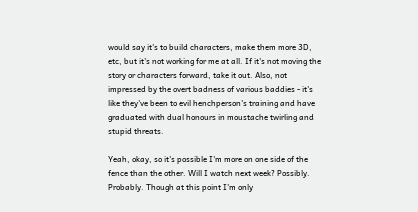would say it's to build characters, make them more 3D, etc, but it's not working for me at all. If it's not moving the story or characters forward, take it out. Also, not impressed by the overt badness of various baddies - it's like they've been to evil henchperson's training and have graduated with dual honours in moustache twirling and stupid threats.

Yeah, okay, so it's possible I'm more on one side of the fence than the other. Will I watch next week? Possibly. Probably. Though at this point I'm only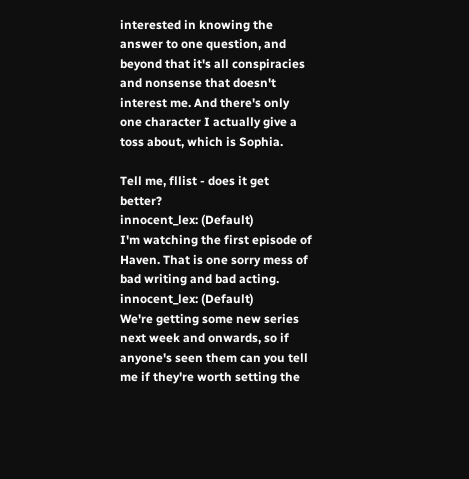interested in knowing the answer to one question, and beyond that it's all conspiracies and nonsense that doesn't interest me. And there's only one character I actually give a toss about, which is Sophia.

Tell me, fllist - does it get better?
innocent_lex: (Default)
I'm watching the first episode of Haven. That is one sorry mess of bad writing and bad acting.
innocent_lex: (Default)
We're getting some new series next week and onwards, so if anyone's seen them can you tell me if they're worth setting the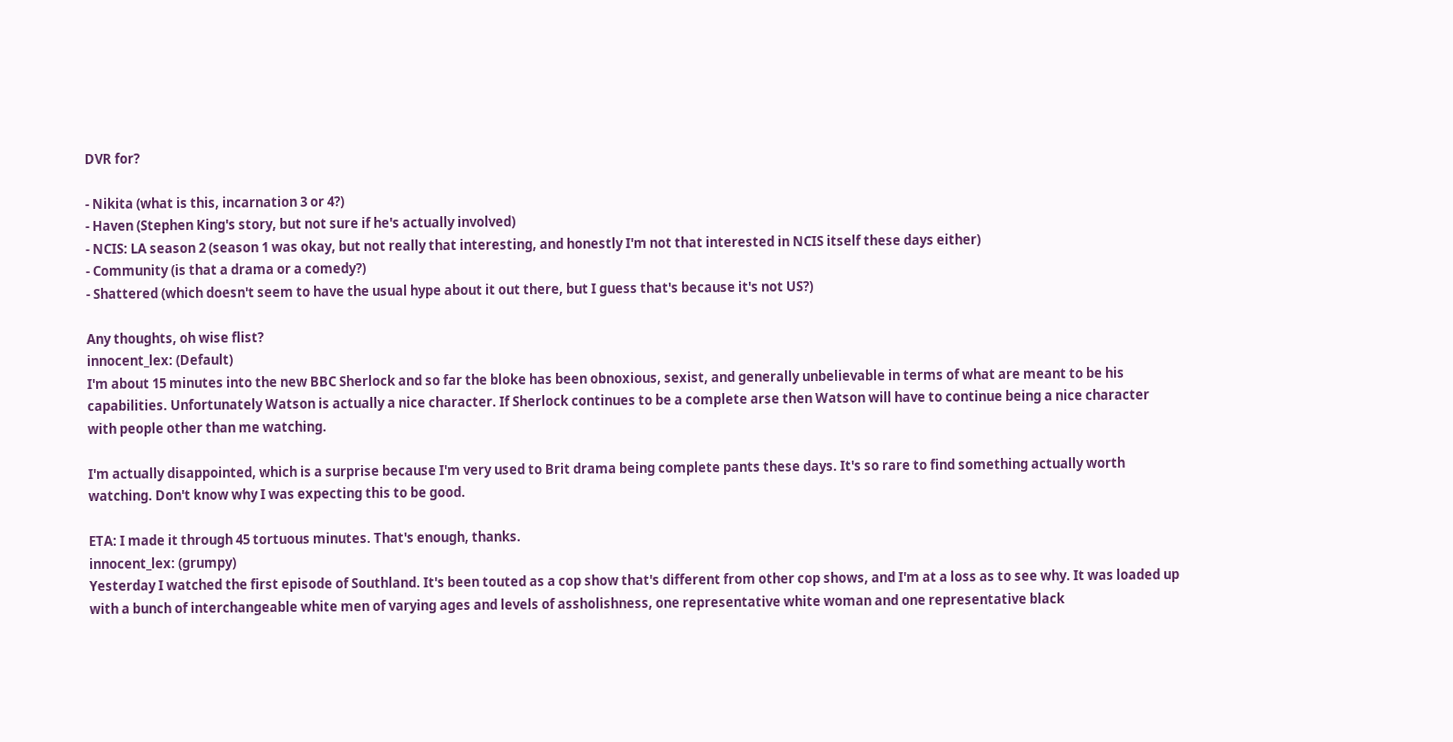DVR for?

- Nikita (what is this, incarnation 3 or 4?)
- Haven (Stephen King's story, but not sure if he's actually involved)
- NCIS: LA season 2 (season 1 was okay, but not really that interesting, and honestly I'm not that interested in NCIS itself these days either)
- Community (is that a drama or a comedy?)
- Shattered (which doesn't seem to have the usual hype about it out there, but I guess that's because it's not US?)

Any thoughts, oh wise flist?
innocent_lex: (Default)
I'm about 15 minutes into the new BBC Sherlock and so far the bloke has been obnoxious, sexist, and generally unbelievable in terms of what are meant to be his capabilities. Unfortunately Watson is actually a nice character. If Sherlock continues to be a complete arse then Watson will have to continue being a nice character with people other than me watching.

I'm actually disappointed, which is a surprise because I'm very used to Brit drama being complete pants these days. It's so rare to find something actually worth watching. Don't know why I was expecting this to be good.

ETA: I made it through 45 tortuous minutes. That's enough, thanks.
innocent_lex: (grumpy)
Yesterday I watched the first episode of Southland. It's been touted as a cop show that's different from other cop shows, and I'm at a loss as to see why. It was loaded up with a bunch of interchangeable white men of varying ages and levels of assholishness, one representative white woman and one representative black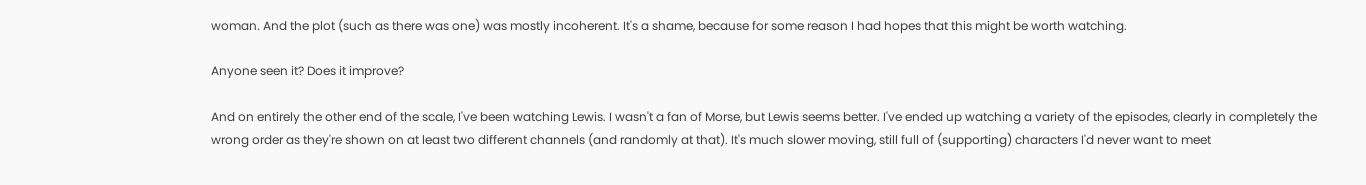woman. And the plot (such as there was one) was mostly incoherent. It's a shame, because for some reason I had hopes that this might be worth watching.

Anyone seen it? Does it improve?

And on entirely the other end of the scale, I've been watching Lewis. I wasn't a fan of Morse, but Lewis seems better. I've ended up watching a variety of the episodes, clearly in completely the wrong order as they're shown on at least two different channels (and randomly at that). It's much slower moving, still full of (supporting) characters I'd never want to meet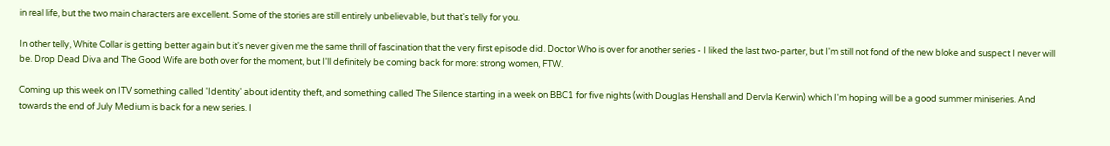in real life, but the two main characters are excellent. Some of the stories are still entirely unbelievable, but that's telly for you.

In other telly, White Collar is getting better again but it's never given me the same thrill of fascination that the very first episode did. Doctor Who is over for another series - I liked the last two-parter, but I'm still not fond of the new bloke and suspect I never will be. Drop Dead Diva and The Good Wife are both over for the moment, but I'll definitely be coming back for more: strong women, FTW.

Coming up this week on ITV something called 'Identity' about identity theft, and something called The Silence starting in a week on BBC1 for five nights (with Douglas Henshall and Dervla Kerwin) which I'm hoping will be a good summer miniseries. And towards the end of July Medium is back for a new series. I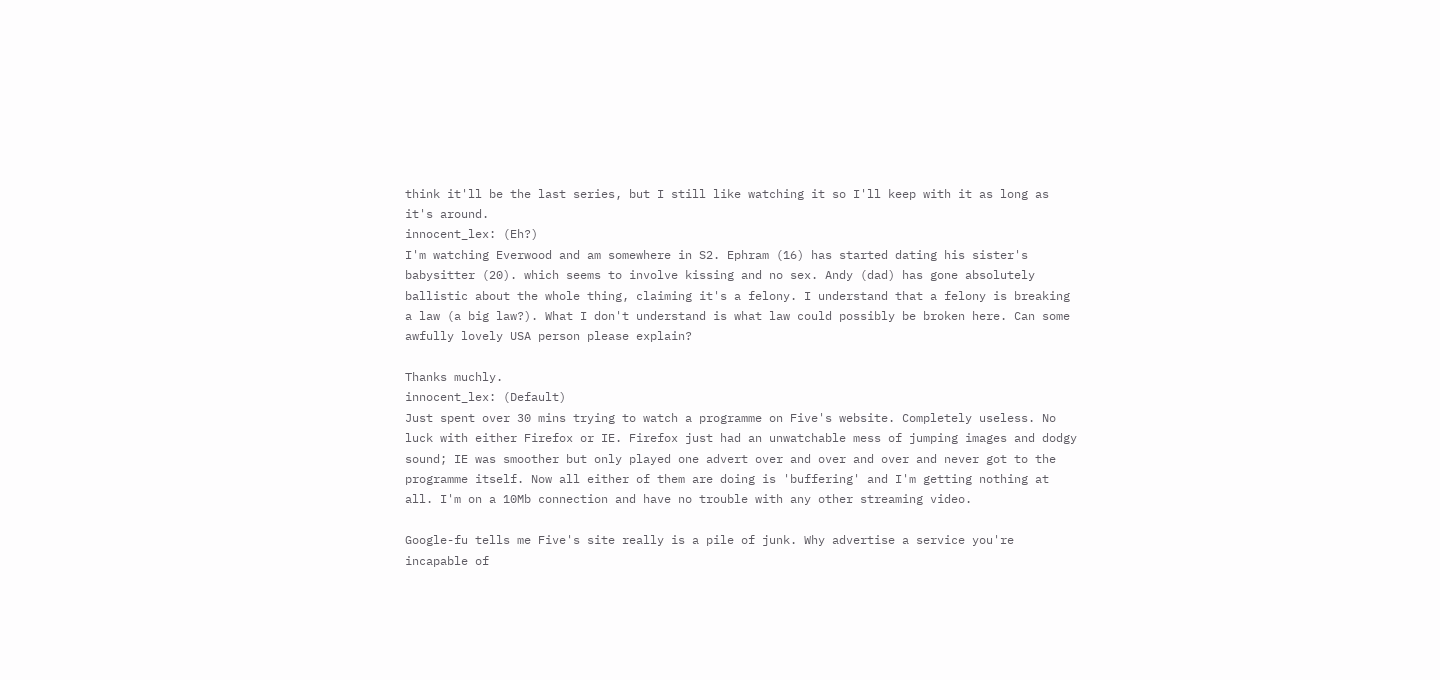think it'll be the last series, but I still like watching it so I'll keep with it as long as it's around.
innocent_lex: (Eh?)
I'm watching Everwood and am somewhere in S2. Ephram (16) has started dating his sister's babysitter (20). which seems to involve kissing and no sex. Andy (dad) has gone absolutely ballistic about the whole thing, claiming it's a felony. I understand that a felony is breaking a law (a big law?). What I don't understand is what law could possibly be broken here. Can some awfully lovely USA person please explain?

Thanks muchly.
innocent_lex: (Default)
Just spent over 30 mins trying to watch a programme on Five's website. Completely useless. No luck with either Firefox or IE. Firefox just had an unwatchable mess of jumping images and dodgy sound; IE was smoother but only played one advert over and over and over and never got to the programme itself. Now all either of them are doing is 'buffering' and I'm getting nothing at all. I'm on a 10Mb connection and have no trouble with any other streaming video.

Google-fu tells me Five's site really is a pile of junk. Why advertise a service you're incapable of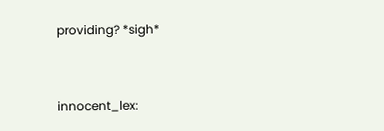providing? *sigh*


innocent_lex: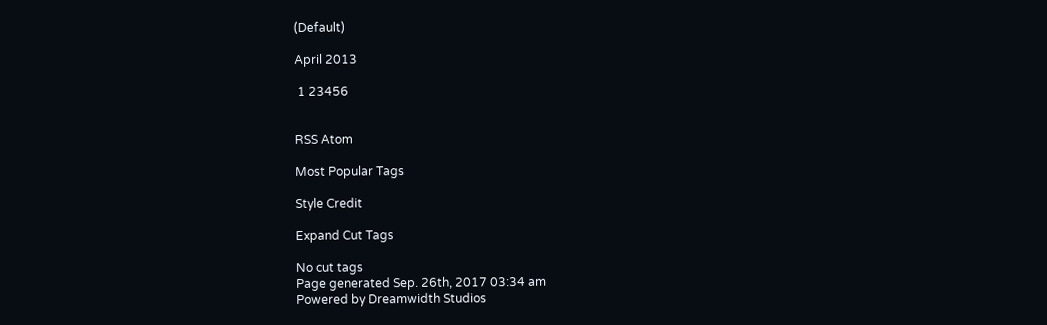(Default)

April 2013

 1 23456


RSS Atom

Most Popular Tags

Style Credit

Expand Cut Tags

No cut tags
Page generated Sep. 26th, 2017 03:34 am
Powered by Dreamwidth Studios